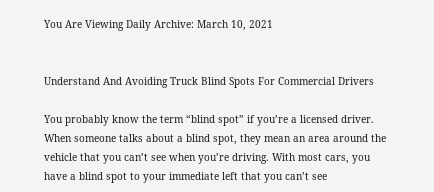You Are Viewing Daily Archive: March 10, 2021


Understand And Avoiding Truck Blind Spots For Commercial Drivers

You probably know the term “blind spot” if you’re a licensed driver. When someone talks about a blind spot, they mean an area around the vehicle that you can’t see when you’re driving. With most cars, you have a blind spot to your immediate left that you can’t see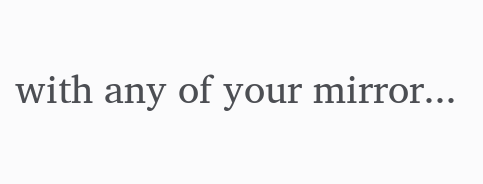with any of your mirror...